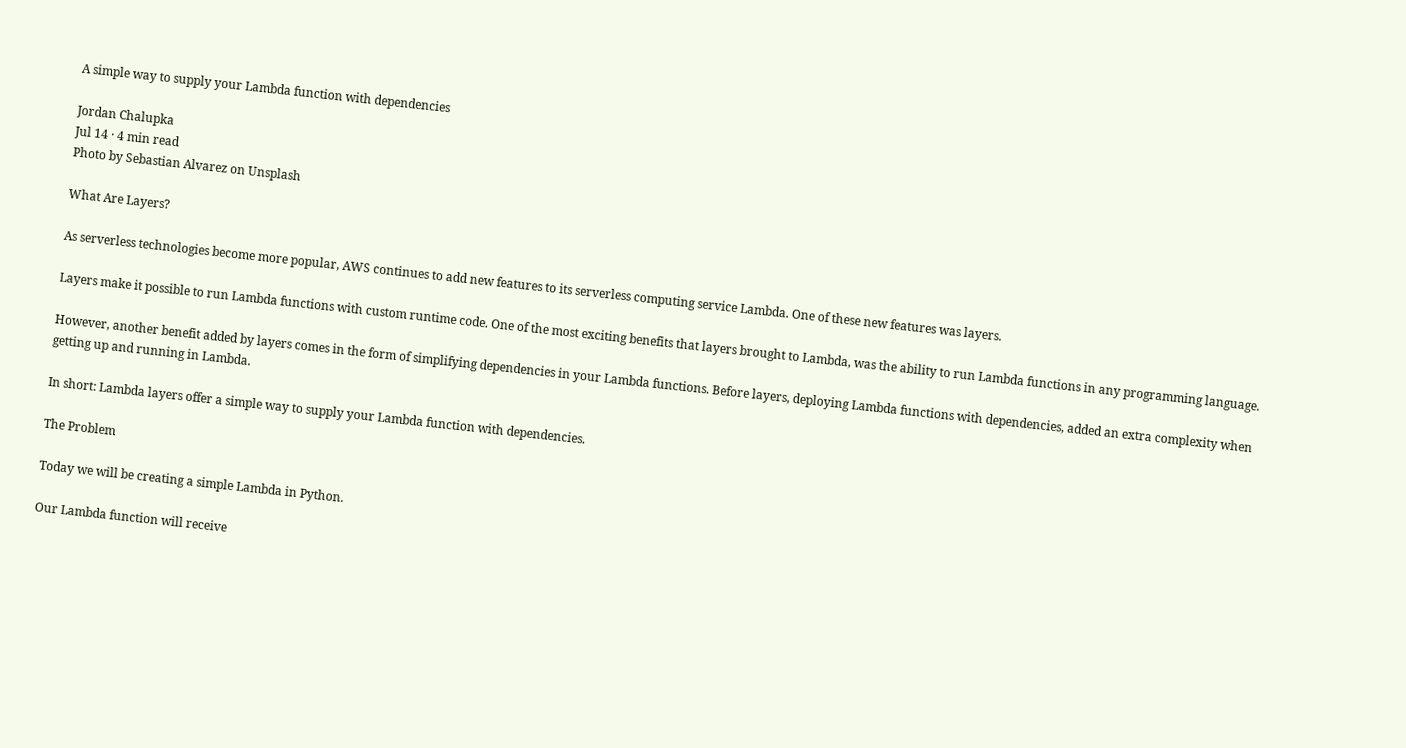A simple way to supply your Lambda function with dependencies

Jordan Chalupka
Jul 14 · 4 min read
Photo by Sebastian Alvarez on Unsplash

What Are Layers?

As serverless technologies become more popular, AWS continues to add new features to its serverless computing service Lambda. One of these new features was layers.

Layers make it possible to run Lambda functions with custom runtime code. One of the most exciting benefits that layers brought to Lambda, was the ability to run Lambda functions in any programming language.

However, another benefit added by layers comes in the form of simplifying dependencies in your Lambda functions. Before layers, deploying Lambda functions with dependencies, added an extra complexity when getting up and running in Lambda.

In short: Lambda layers offer a simple way to supply your Lambda function with dependencies.

The Problem

Today we will be creating a simple Lambda in Python.

Our Lambda function will receive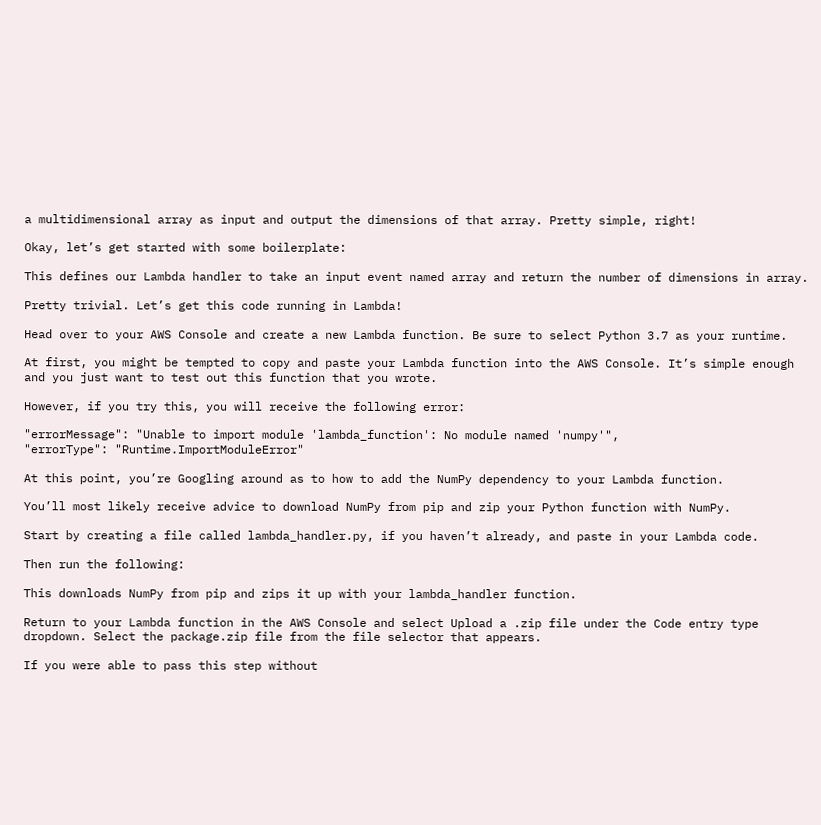a multidimensional array as input and output the dimensions of that array. Pretty simple, right!

Okay, let’s get started with some boilerplate:

This defines our Lambda handler to take an input event named array and return the number of dimensions in array.

Pretty trivial. Let’s get this code running in Lambda!

Head over to your AWS Console and create a new Lambda function. Be sure to select Python 3.7 as your runtime.

At first, you might be tempted to copy and paste your Lambda function into the AWS Console. It’s simple enough and you just want to test out this function that you wrote.

However, if you try this, you will receive the following error:

"errorMessage": "Unable to import module 'lambda_function': No module named 'numpy'",
"errorType": "Runtime.ImportModuleError"

At this point, you’re Googling around as to how to add the NumPy dependency to your Lambda function.

You’ll most likely receive advice to download NumPy from pip and zip your Python function with NumPy.

Start by creating a file called lambda_handler.py, if you haven’t already, and paste in your Lambda code.

Then run the following:

This downloads NumPy from pip and zips it up with your lambda_handler function.

Return to your Lambda function in the AWS Console and select Upload a .zip file under the Code entry type dropdown. Select the package.zip file from the file selector that appears.

If you were able to pass this step without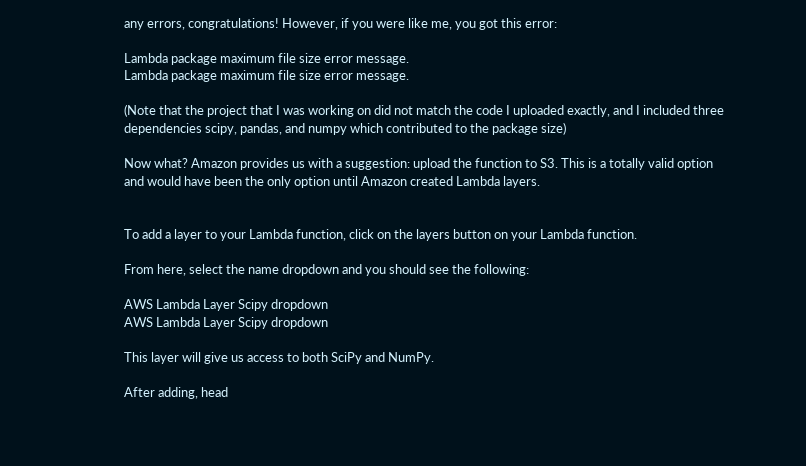any errors, congratulations! However, if you were like me, you got this error:

Lambda package maximum file size error message.
Lambda package maximum file size error message.

(Note that the project that I was working on did not match the code I uploaded exactly, and I included three dependencies scipy, pandas, and numpy which contributed to the package size)

Now what? Amazon provides us with a suggestion: upload the function to S3. This is a totally valid option and would have been the only option until Amazon created Lambda layers.


To add a layer to your Lambda function, click on the layers button on your Lambda function.

From here, select the name dropdown and you should see the following:

AWS Lambda Layer Scipy dropdown
AWS Lambda Layer Scipy dropdown

This layer will give us access to both SciPy and NumPy.

After adding, head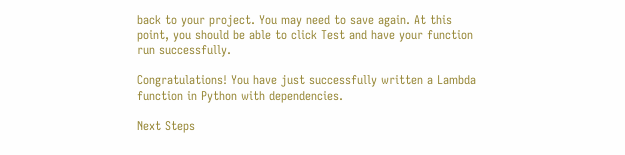back to your project. You may need to save again. At this point, you should be able to click Test and have your function run successfully.

Congratulations! You have just successfully written a Lambda function in Python with dependencies.

Next Steps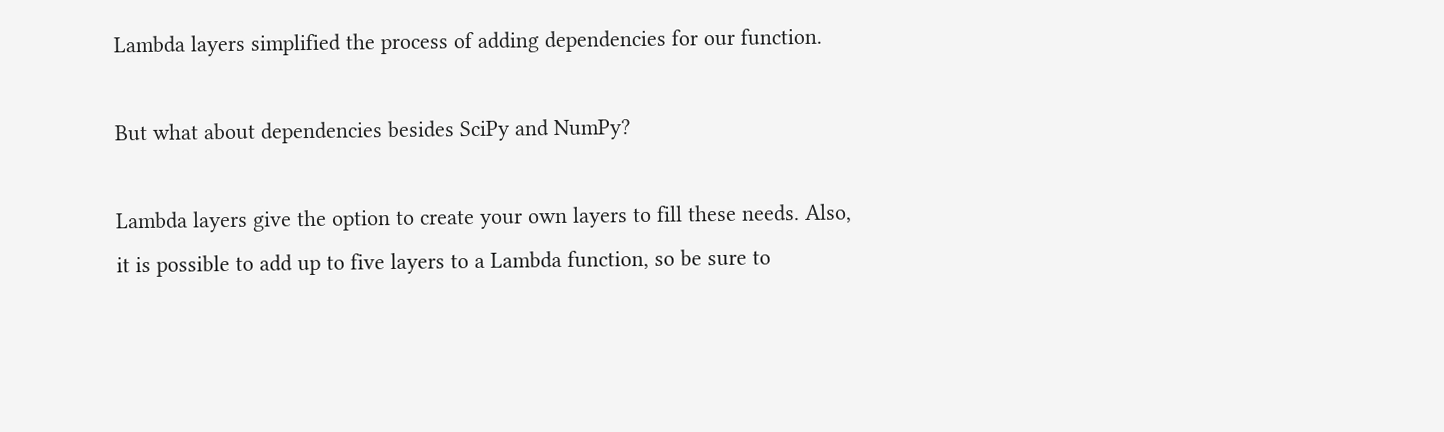Lambda layers simplified the process of adding dependencies for our function.

But what about dependencies besides SciPy and NumPy?

Lambda layers give the option to create your own layers to fill these needs. Also, it is possible to add up to five layers to a Lambda function, so be sure to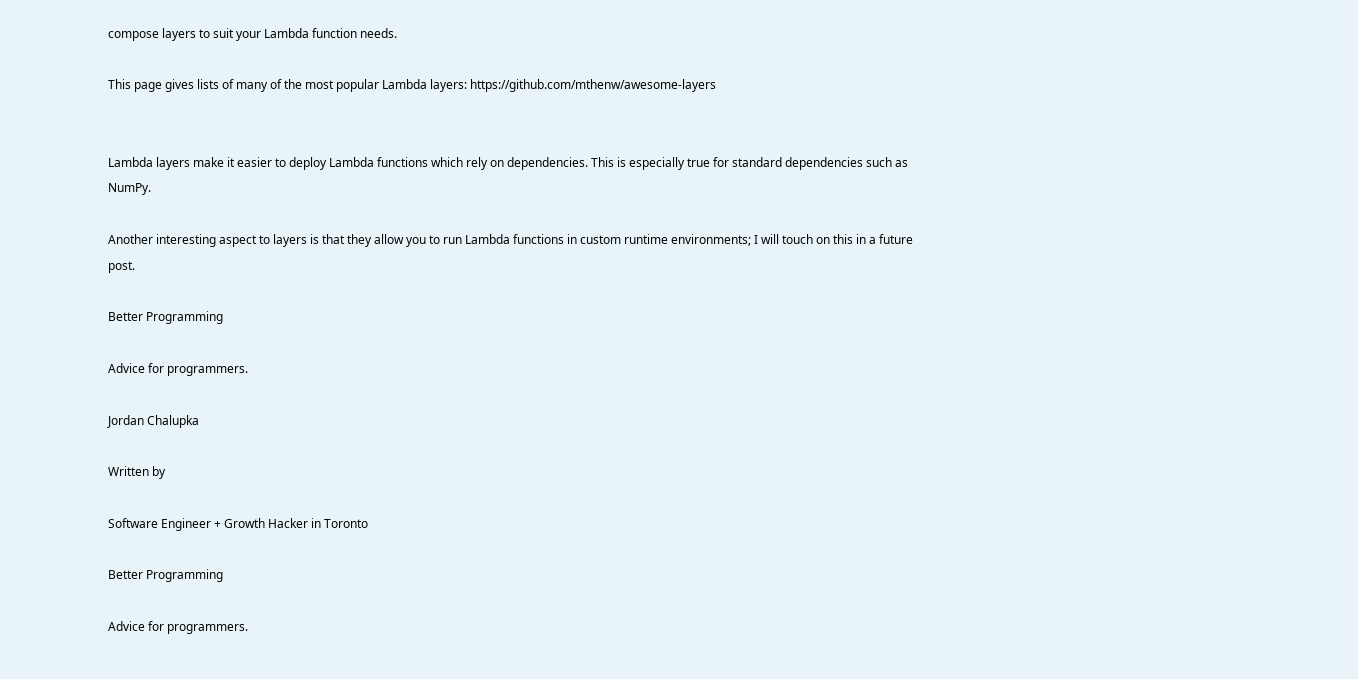compose layers to suit your Lambda function needs.

This page gives lists of many of the most popular Lambda layers: https://github.com/mthenw/awesome-layers


Lambda layers make it easier to deploy Lambda functions which rely on dependencies. This is especially true for standard dependencies such as NumPy.

Another interesting aspect to layers is that they allow you to run Lambda functions in custom runtime environments; I will touch on this in a future post.

Better Programming

Advice for programmers.

Jordan Chalupka

Written by

Software Engineer + Growth Hacker in Toronto

Better Programming

Advice for programmers.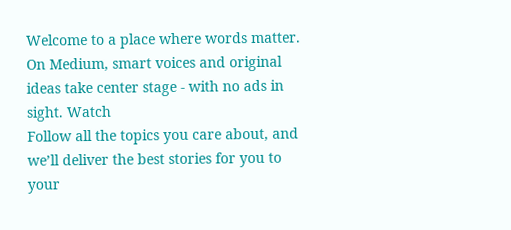Welcome to a place where words matter. On Medium, smart voices and original ideas take center stage - with no ads in sight. Watch
Follow all the topics you care about, and we’ll deliver the best stories for you to your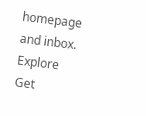homepage and inbox. Explore
Get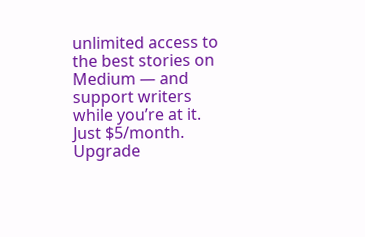unlimited access to the best stories on Medium — and support writers while you’re at it. Just $5/month. Upgrade